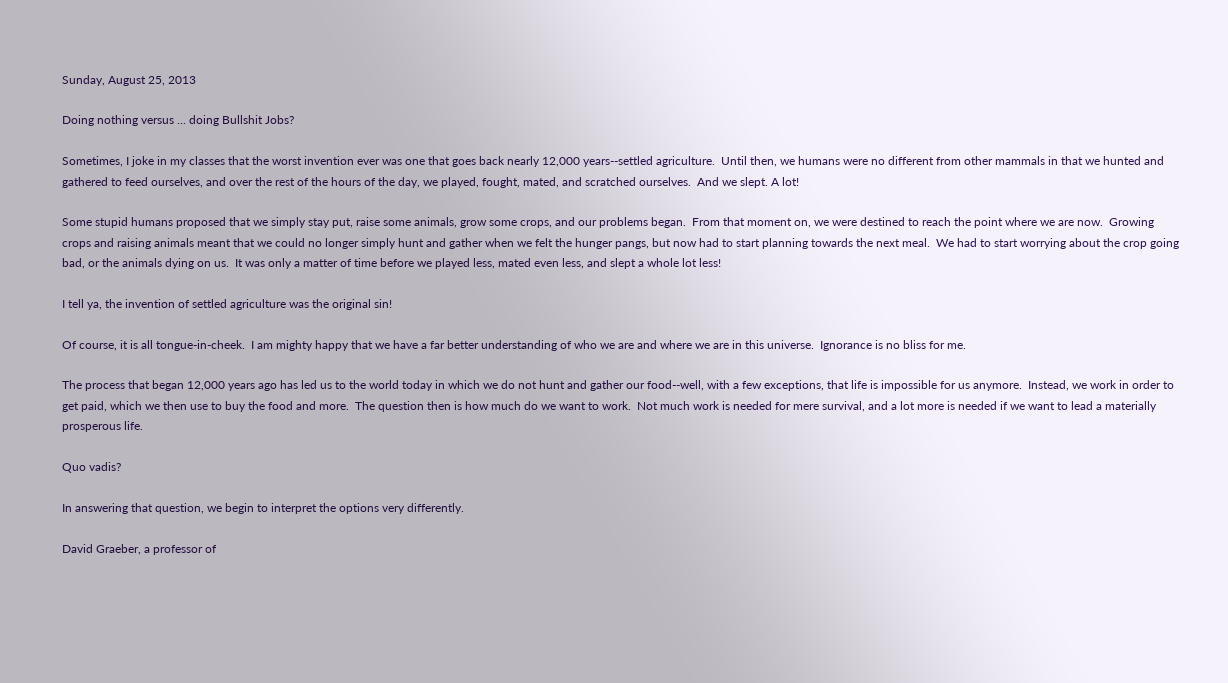Sunday, August 25, 2013

Doing nothing versus ... doing Bullshit Jobs?

Sometimes, I joke in my classes that the worst invention ever was one that goes back nearly 12,000 years--settled agriculture.  Until then, we humans were no different from other mammals in that we hunted and gathered to feed ourselves, and over the rest of the hours of the day, we played, fought, mated, and scratched ourselves.  And we slept. A lot!

Some stupid humans proposed that we simply stay put, raise some animals, grow some crops, and our problems began.  From that moment on, we were destined to reach the point where we are now.  Growing crops and raising animals meant that we could no longer simply hunt and gather when we felt the hunger pangs, but now had to start planning towards the next meal.  We had to start worrying about the crop going bad, or the animals dying on us.  It was only a matter of time before we played less, mated even less, and slept a whole lot less!

I tell ya, the invention of settled agriculture was the original sin!

Of course, it is all tongue-in-cheek.  I am mighty happy that we have a far better understanding of who we are and where we are in this universe.  Ignorance is no bliss for me.

The process that began 12,000 years ago has led us to the world today in which we do not hunt and gather our food--well, with a few exceptions, that life is impossible for us anymore.  Instead, we work in order to get paid, which we then use to buy the food and more.  The question then is how much do we want to work.  Not much work is needed for mere survival, and a lot more is needed if we want to lead a materially prosperous life.

Quo vadis?

In answering that question, we begin to interpret the options very differently.

David Graeber, a professor of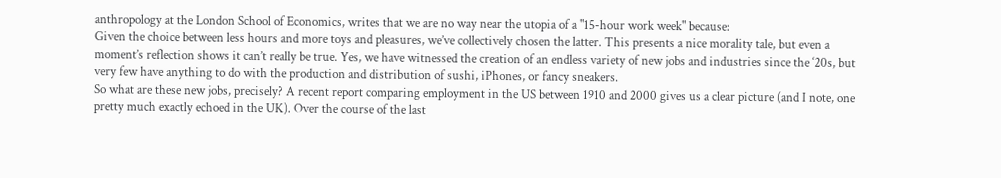anthropology at the London School of Economics, writes that we are no way near the utopia of a "15-hour work week" because:
Given the choice between less hours and more toys and pleasures, we’ve collectively chosen the latter. This presents a nice morality tale, but even a moment’s reflection shows it can’t really be true. Yes, we have witnessed the creation of an endless variety of new jobs and industries since the ‘20s, but very few have anything to do with the production and distribution of sushi, iPhones, or fancy sneakers.
So what are these new jobs, precisely? A recent report comparing employment in the US between 1910 and 2000 gives us a clear picture (and I note, one pretty much exactly echoed in the UK). Over the course of the last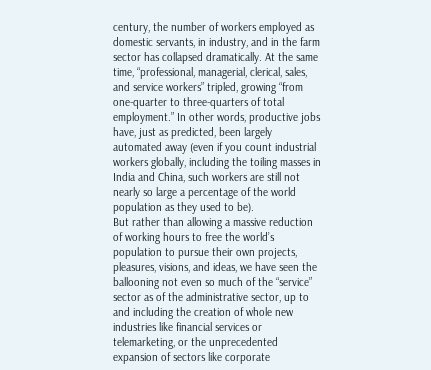century, the number of workers employed as domestic servants, in industry, and in the farm sector has collapsed dramatically. At the same time, “professional, managerial, clerical, sales, and service workers” tripled, growing “from one-quarter to three-quarters of total employment.” In other words, productive jobs have, just as predicted, been largely automated away (even if you count industrial workers globally, including the toiling masses in India and China, such workers are still not nearly so large a percentage of the world population as they used to be).
But rather than allowing a massive reduction of working hours to free the world’s population to pursue their own projects, pleasures, visions, and ideas, we have seen the ballooning not even so much of the “service” sector as of the administrative sector, up to and including the creation of whole new industries like financial services or telemarketing, or the unprecedented expansion of sectors like corporate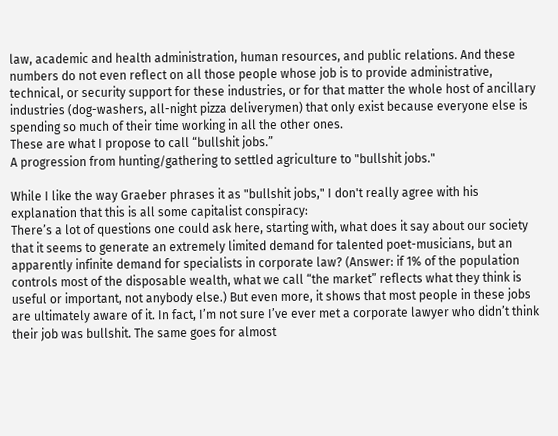law, academic and health administration, human resources, and public relations. And these numbers do not even reflect on all those people whose job is to provide administrative, technical, or security support for these industries, or for that matter the whole host of ancillary industries (dog-washers, all-night pizza deliverymen) that only exist because everyone else is spending so much of their time working in all the other ones.
These are what I propose to call “bullshit jobs.”
A progression from hunting/gathering to settled agriculture to "bullshit jobs."

While I like the way Graeber phrases it as "bullshit jobs," I don't really agree with his explanation that this is all some capitalist conspiracy:
There’s a lot of questions one could ask here, starting with, what does it say about our society that it seems to generate an extremely limited demand for talented poet-musicians, but an apparently infinite demand for specialists in corporate law? (Answer: if 1% of the population controls most of the disposable wealth, what we call “the market” reflects what they think is useful or important, not anybody else.) But even more, it shows that most people in these jobs are ultimately aware of it. In fact, I’m not sure I’ve ever met a corporate lawyer who didn’t think their job was bullshit. The same goes for almost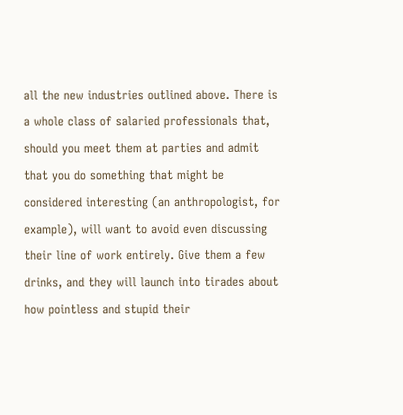all the new industries outlined above. There is a whole class of salaried professionals that, should you meet them at parties and admit that you do something that might be considered interesting (an anthropologist, for example), will want to avoid even discussing their line of work entirely. Give them a few drinks, and they will launch into tirades about how pointless and stupid their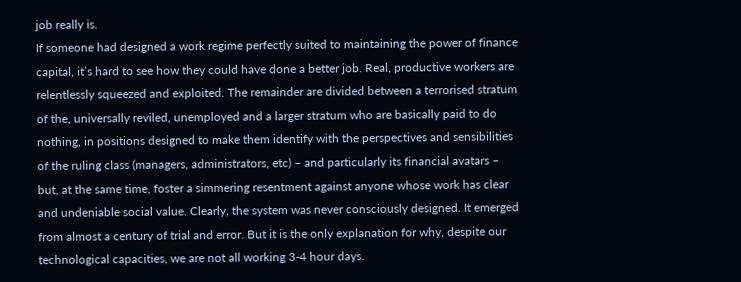job really is.
If someone had designed a work regime perfectly suited to maintaining the power of finance capital, it’s hard to see how they could have done a better job. Real, productive workers are relentlessly squeezed and exploited. The remainder are divided between a terrorised stratum of the, universally reviled, unemployed and a larger stratum who are basically paid to do nothing, in positions designed to make them identify with the perspectives and sensibilities of the ruling class (managers, administrators, etc) – and particularly its financial avatars – but, at the same time, foster a simmering resentment against anyone whose work has clear and undeniable social value. Clearly, the system was never consciously designed. It emerged from almost a century of trial and error. But it is the only explanation for why, despite our technological capacities, we are not all working 3-4 hour days.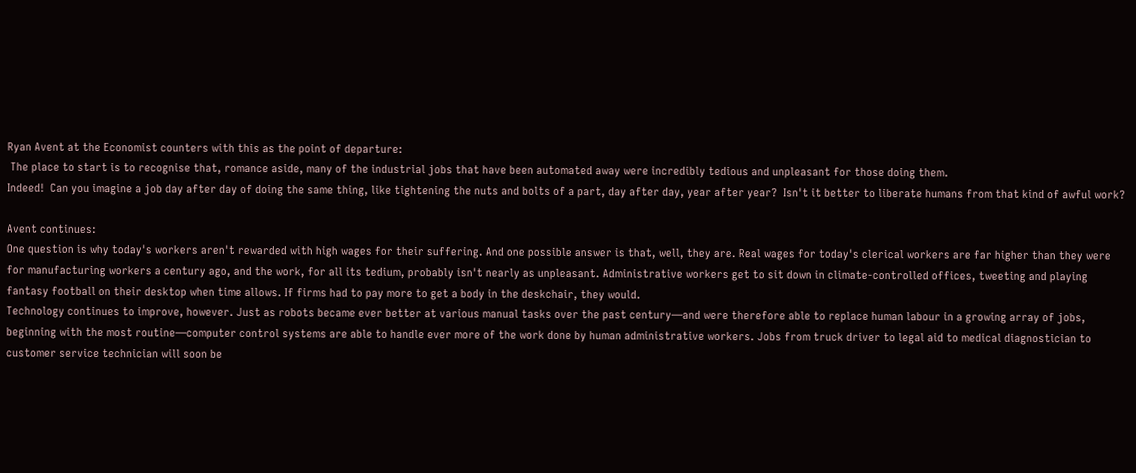Ryan Avent at the Economist counters with this as the point of departure:
 The place to start is to recognise that, romance aside, many of the industrial jobs that have been automated away were incredibly tedious and unpleasant for those doing them.
Indeed!  Can you imagine a job day after day of doing the same thing, like tightening the nuts and bolts of a part, day after day, year after year?  Isn't it better to liberate humans from that kind of awful work?

Avent continues:
One question is why today's workers aren't rewarded with high wages for their suffering. And one possible answer is that, well, they are. Real wages for today's clerical workers are far higher than they were for manufacturing workers a century ago, and the work, for all its tedium, probably isn't nearly as unpleasant. Administrative workers get to sit down in climate-controlled offices, tweeting and playing fantasy football on their desktop when time allows. If firms had to pay more to get a body in the deskchair, they would.
Technology continues to improve, however. Just as robots became ever better at various manual tasks over the past century—and were therefore able to replace human labour in a growing array of jobs, beginning with the most routine—computer control systems are able to handle ever more of the work done by human administrative workers. Jobs from truck driver to legal aid to medical diagnostician to customer service technician will soon be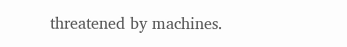threatened by machines.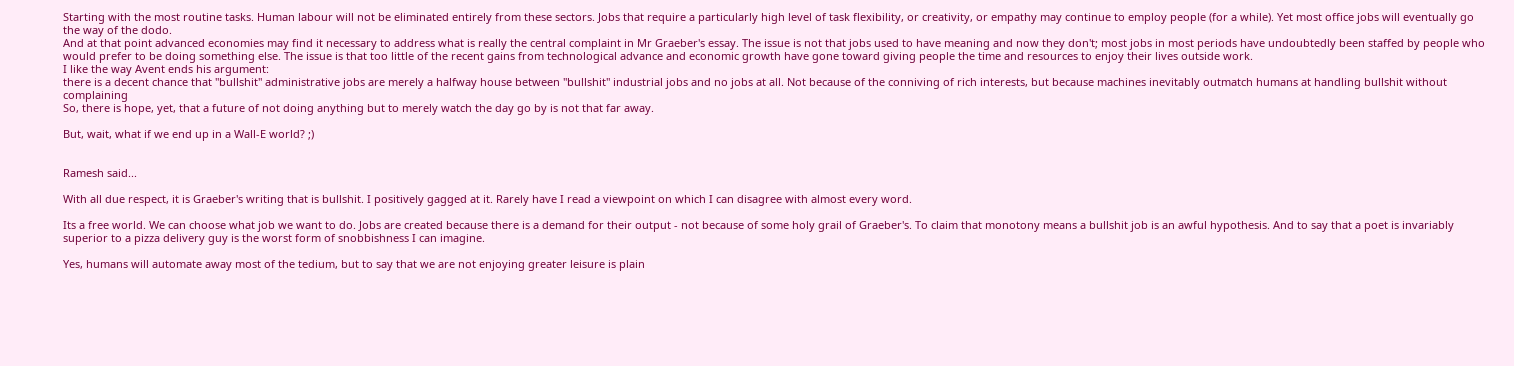Starting with the most routine tasks. Human labour will not be eliminated entirely from these sectors. Jobs that require a particularly high level of task flexibility, or creativity, or empathy may continue to employ people (for a while). Yet most office jobs will eventually go the way of the dodo.
And at that point advanced economies may find it necessary to address what is really the central complaint in Mr Graeber's essay. The issue is not that jobs used to have meaning and now they don't; most jobs in most periods have undoubtedly been staffed by people who would prefer to be doing something else. The issue is that too little of the recent gains from technological advance and economic growth have gone toward giving people the time and resources to enjoy their lives outside work.
I like the way Avent ends his argument:
there is a decent chance that "bullshit" administrative jobs are merely a halfway house between "bullshit" industrial jobs and no jobs at all. Not because of the conniving of rich interests, but because machines inevitably outmatch humans at handling bullshit without complaining
So, there is hope, yet, that a future of not doing anything but to merely watch the day go by is not that far away.

But, wait, what if we end up in a Wall-E world? ;)


Ramesh said...

With all due respect, it is Graeber's writing that is bullshit. I positively gagged at it. Rarely have I read a viewpoint on which I can disagree with almost every word.

Its a free world. We can choose what job we want to do. Jobs are created because there is a demand for their output - not because of some holy grail of Graeber's. To claim that monotony means a bullshit job is an awful hypothesis. And to say that a poet is invariably superior to a pizza delivery guy is the worst form of snobbishness I can imagine.

Yes, humans will automate away most of the tedium, but to say that we are not enjoying greater leisure is plain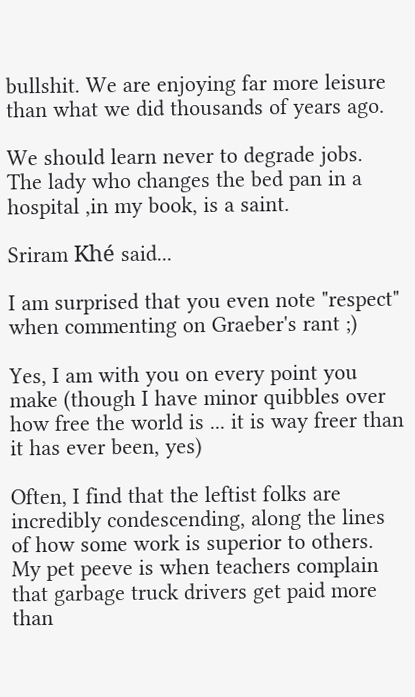bullshit. We are enjoying far more leisure than what we did thousands of years ago.

We should learn never to degrade jobs. The lady who changes the bed pan in a hospital ,in my book, is a saint.

Sriram Khé said...

I am surprised that you even note "respect" when commenting on Graeber's rant ;)

Yes, I am with you on every point you make (though I have minor quibbles over how free the world is ... it is way freer than it has ever been, yes)

Often, I find that the leftist folks are incredibly condescending, along the lines of how some work is superior to others. My pet peeve is when teachers complain that garbage truck drivers get paid more than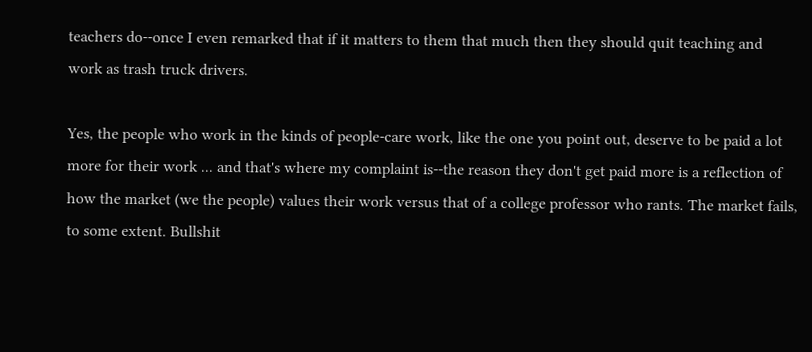teachers do--once I even remarked that if it matters to them that much then they should quit teaching and work as trash truck drivers.

Yes, the people who work in the kinds of people-care work, like the one you point out, deserve to be paid a lot more for their work ... and that's where my complaint is--the reason they don't get paid more is a reflection of how the market (we the people) values their work versus that of a college professor who rants. The market fails, to some extent. Bullshit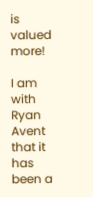is valued more!

I am with Ryan Avent that it has been a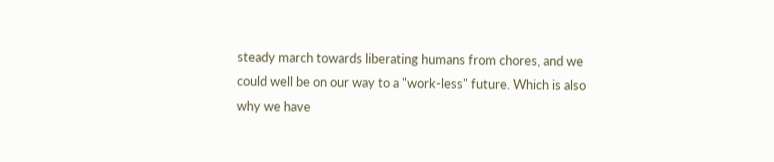steady march towards liberating humans from chores, and we could well be on our way to a "work-less" future. Which is also why we have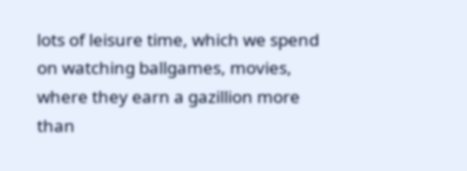lots of leisure time, which we spend on watching ballgames, movies, where they earn a gazillion more than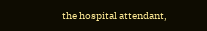the hospital attendant,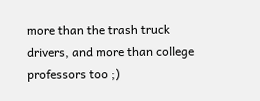more than the trash truck drivers, and more than college professors too ;)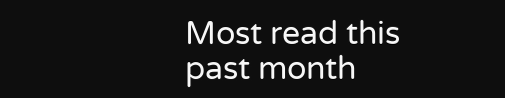Most read this past month